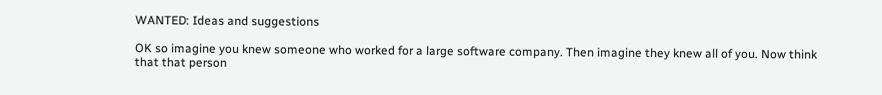WANTED: Ideas and suggestions

OK so imagine you knew someone who worked for a large software company. Then imagine they knew all of you. Now think that that person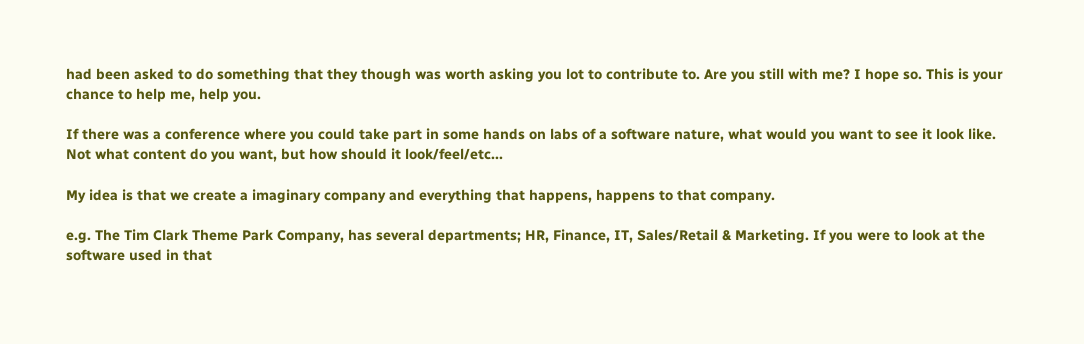had been asked to do something that they though was worth asking you lot to contribute to. Are you still with me? I hope so. This is your chance to help me, help you.

If there was a conference where you could take part in some hands on labs of a software nature, what would you want to see it look like.  Not what content do you want, but how should it look/feel/etc...

My idea is that we create a imaginary company and everything that happens, happens to that company.

e.g. The Tim Clark Theme Park Company, has several departments; HR, Finance, IT, Sales/Retail & Marketing. If you were to look at the software used in that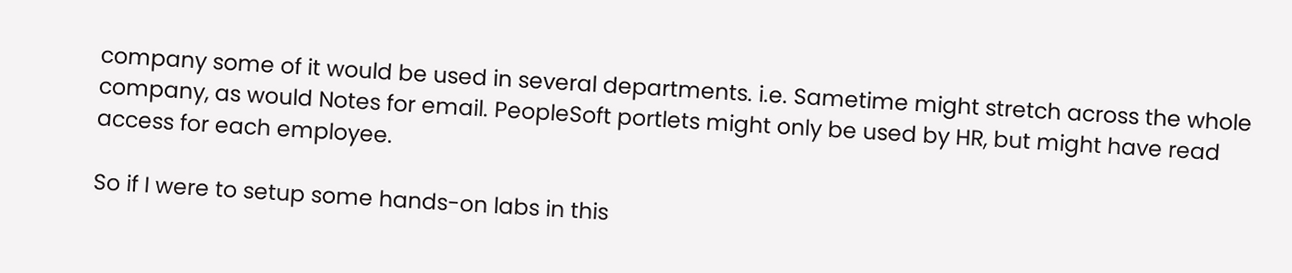company some of it would be used in several departments. i.e. Sametime might stretch across the whole company, as would Notes for email. PeopleSoft portlets might only be used by HR, but might have read access for each employee.

So if I were to setup some hands-on labs in this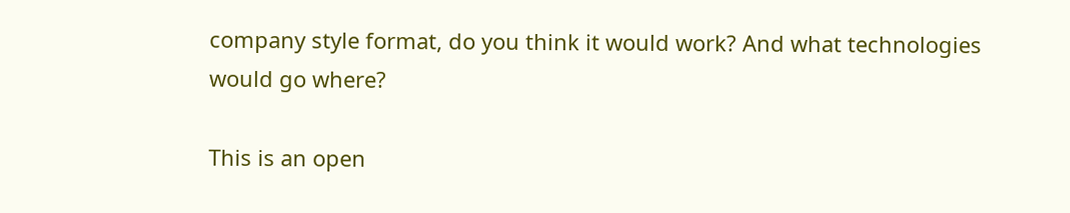company style format, do you think it would work? And what technologies would go where?

This is an open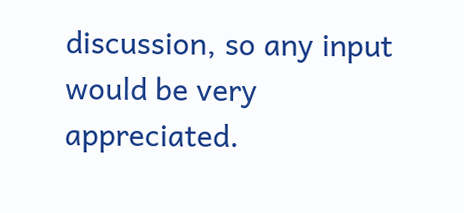discussion, so any input would be very appreciated.